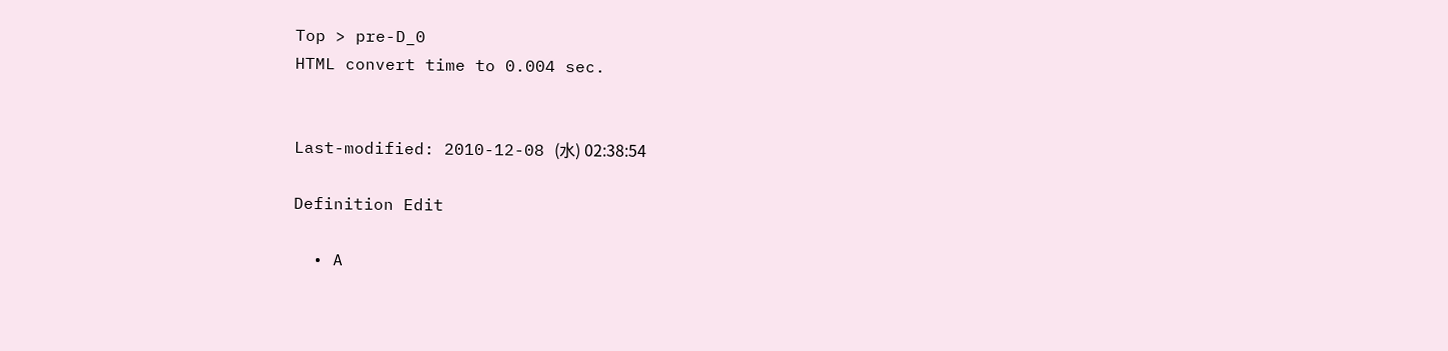Top > pre-D_0
HTML convert time to 0.004 sec.


Last-modified: 2010-12-08 (水) 02:38:54

Definition Edit

  • A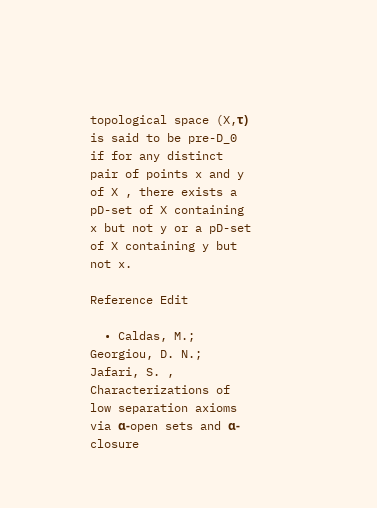topological space (X,τ) is said to be pre-D_0 if for any distinct pair of points x and y of X , there exists a pD-set of X containing x but not y or a pD-set of X containing y but not x.

Reference Edit

  • Caldas, M.; Georgiou, D. N.; Jafari, S. , Characterizations of low separation axioms via α-open sets and α-closure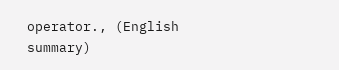operator., (English summary)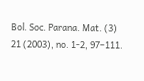Bol. Soc. Parana. Mat. (3) 21 (2003), no. 1-2, 97–111.